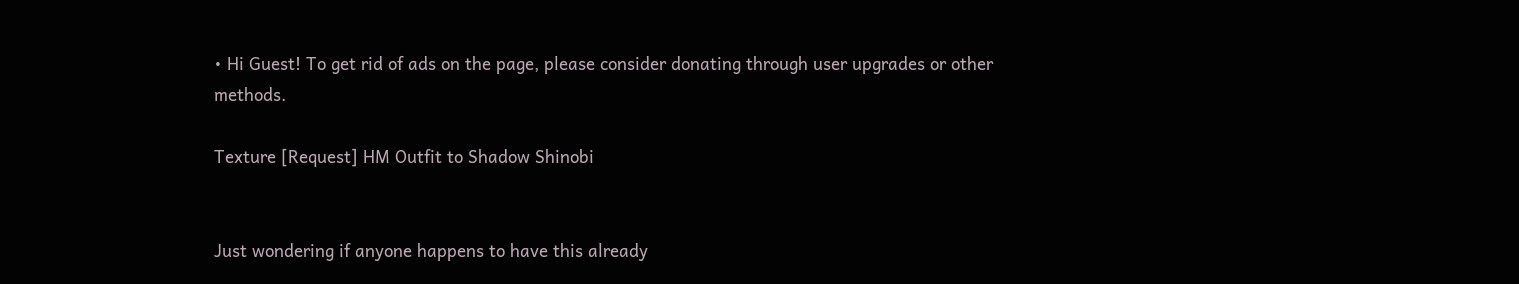• Hi Guest! To get rid of ads on the page, please consider donating through user upgrades or other methods.

Texture [Request] HM Outfit to Shadow Shinobi


Just wondering if anyone happens to have this already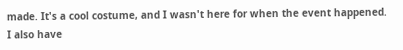made. It's a cool costume, and I wasn't here for when the event happened.
I also have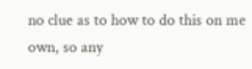no clue as to how to do this on me own, so any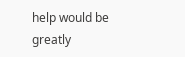help would be greatly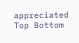appreciated
Top Bottom